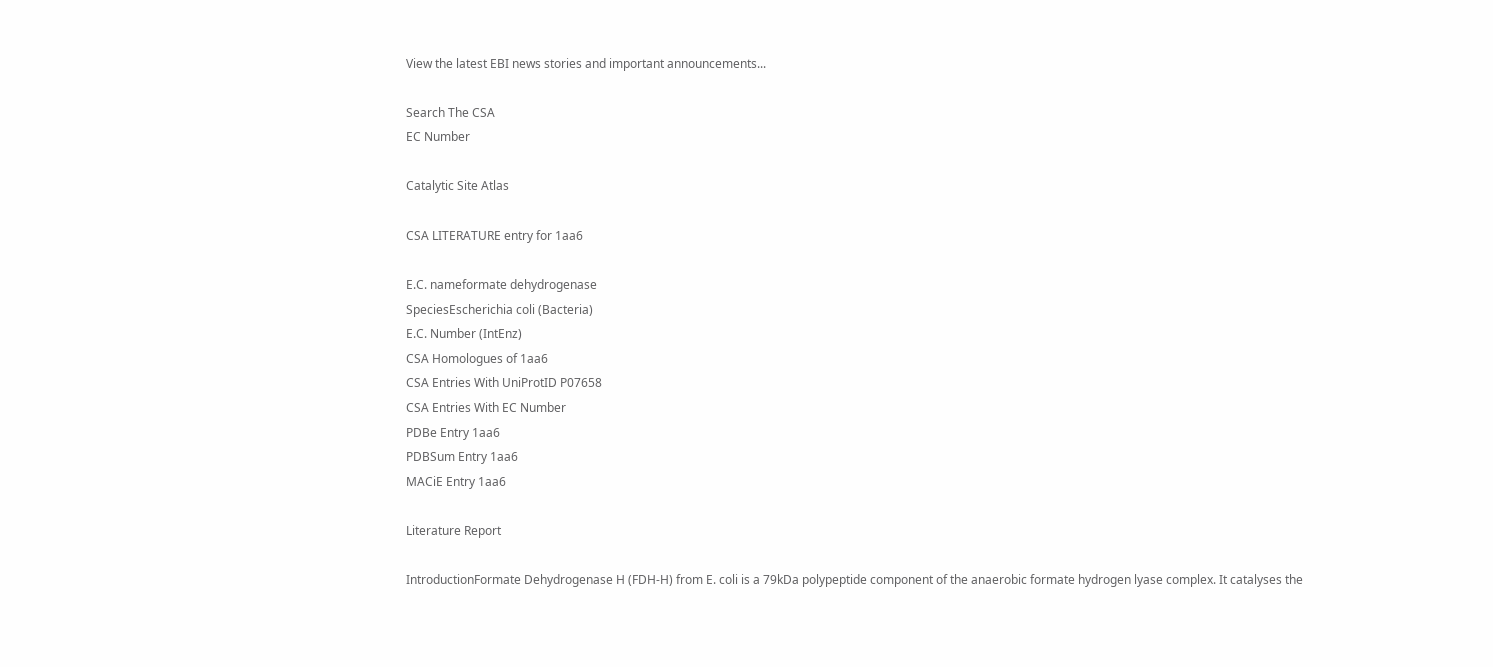View the latest EBI news stories and important announcements...

Search The CSA
EC Number

Catalytic Site Atlas

CSA LITERATURE entry for 1aa6

E.C. nameformate dehydrogenase
SpeciesEscherichia coli (Bacteria)
E.C. Number (IntEnz)
CSA Homologues of 1aa6
CSA Entries With UniProtID P07658
CSA Entries With EC Number
PDBe Entry 1aa6
PDBSum Entry 1aa6
MACiE Entry 1aa6

Literature Report

IntroductionFormate Dehydrogenase H (FDH-H) from E. coli is a 79kDa polypeptide component of the anaerobic formate hydrogen lyase complex. It catalyses the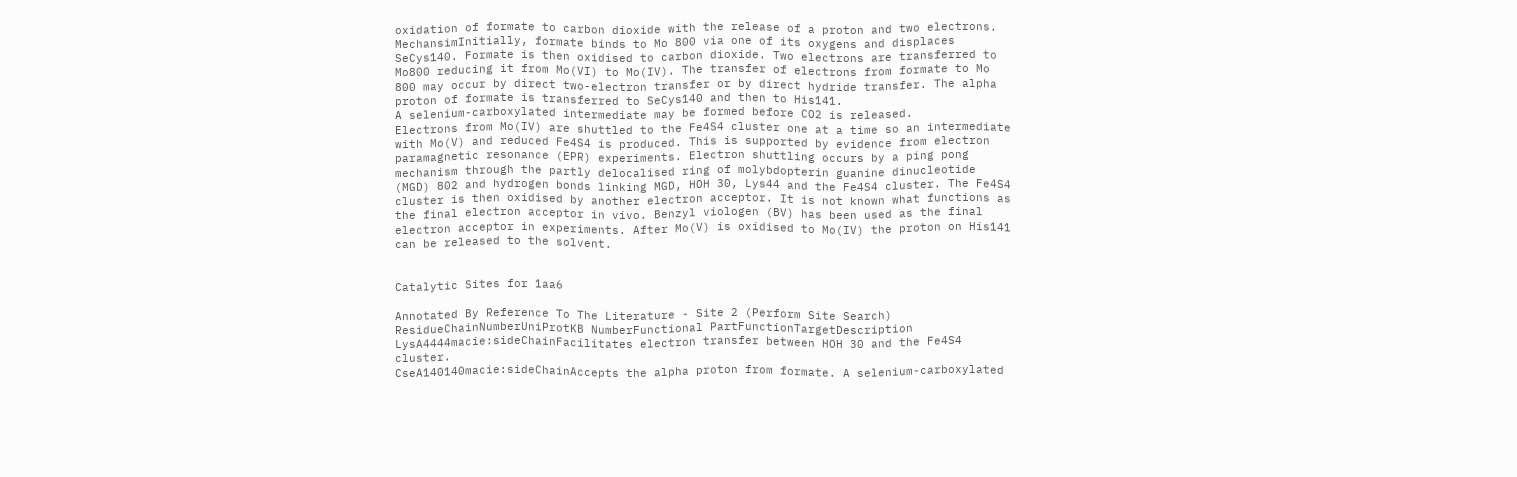oxidation of formate to carbon dioxide with the release of a proton and two electrons.
MechansimInitially, formate binds to Mo 800 via one of its oxygens and displaces SeCys140. Formate is then oxidised to carbon dioxide. Two electrons are transferred to Mo800 reducing it from Mo(VI) to Mo(IV). The transfer of electrons from formate to Mo 800 may occur by direct two-electron transfer or by direct hydride transfer. The alpha proton of formate is transferred to SeCys140 and then to His141.
A selenium-carboxylated intermediate may be formed before CO2 is released.
Electrons from Mo(IV) are shuttled to the Fe4S4 cluster one at a time so an intermediate with Mo(V) and reduced Fe4S4 is produced. This is supported by evidence from electron paramagnetic resonance (EPR) experiments. Electron shuttling occurs by a ping pong mechanism through the partly delocalised ring of molybdopterin guanine dinucleotide (MGD) 802 and hydrogen bonds linking MGD, HOH 30, Lys44 and the Fe4S4 cluster. The Fe4S4 cluster is then oxidised by another electron acceptor. It is not known what functions as the final electron acceptor in vivo. Benzyl viologen (BV) has been used as the final electron acceptor in experiments. After Mo(V) is oxidised to Mo(IV) the proton on His141 can be released to the solvent.


Catalytic Sites for 1aa6

Annotated By Reference To The Literature - Site 2 (Perform Site Search)
ResidueChainNumberUniProtKB NumberFunctional PartFunctionTargetDescription
LysA4444macie:sideChainFacilitates electron transfer between HOH 30 and the Fe4S4 cluster.
CseA140140macie:sideChainAccepts the alpha proton from formate. A selenium-carboxylated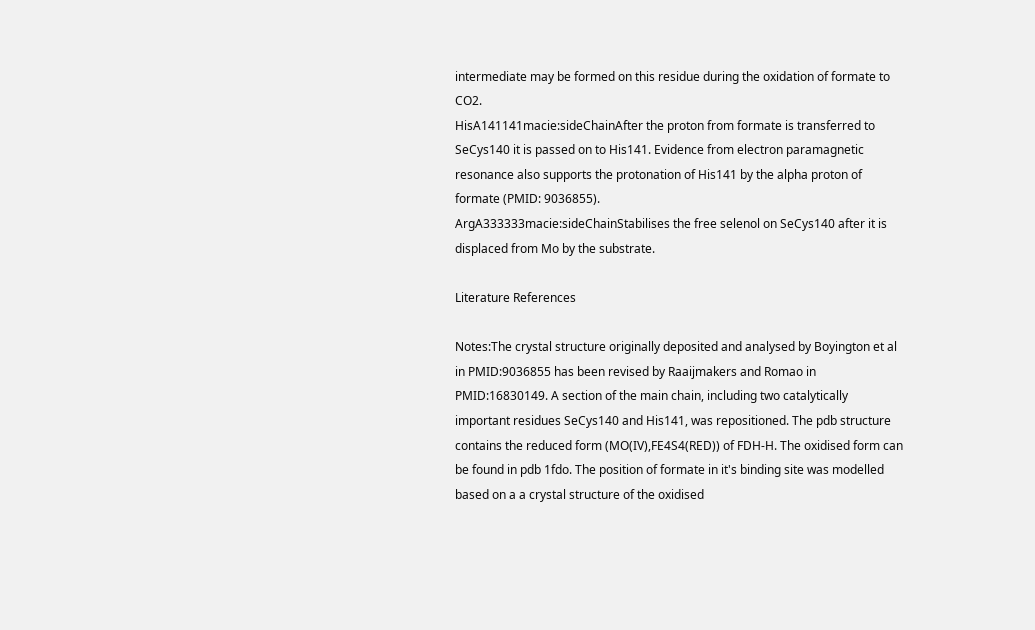intermediate may be formed on this residue during the oxidation of formate to CO2.
HisA141141macie:sideChainAfter the proton from formate is transferred to SeCys140 it is passed on to His141. Evidence from electron paramagnetic resonance also supports the protonation of His141 by the alpha proton of formate (PMID: 9036855).
ArgA333333macie:sideChainStabilises the free selenol on SeCys140 after it is displaced from Mo by the substrate.

Literature References

Notes:The crystal structure originally deposited and analysed by Boyington et al in PMID:9036855 has been revised by Raaijmakers and Romao in PMID:16830149. A section of the main chain, including two catalytically important residues SeCys140 and His141, was repositioned. The pdb structure contains the reduced form (MO(IV),FE4S4(RED)) of FDH-H. The oxidised form can be found in pdb 1fdo. The position of formate in it's binding site was modelled based on a a crystal structure of the oxidised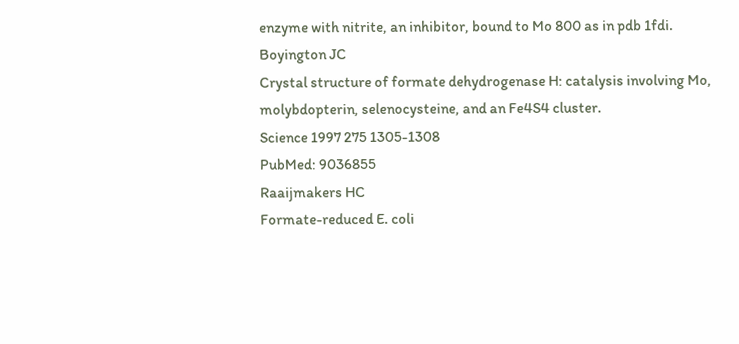enzyme with nitrite, an inhibitor, bound to Mo 800 as in pdb 1fdi.
Boyington JC
Crystal structure of formate dehydrogenase H: catalysis involving Mo, molybdopterin, selenocysteine, and an Fe4S4 cluster.
Science 1997 275 1305-1308
PubMed: 9036855
Raaijmakers HC
Formate-reduced E. coli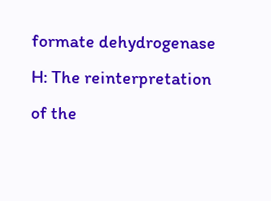formate dehydrogenase H: The reinterpretation of the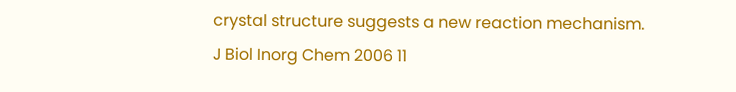crystal structure suggests a new reaction mechanism.
J Biol Inorg Chem 2006 11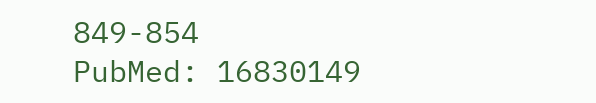849-854
PubMed: 16830149